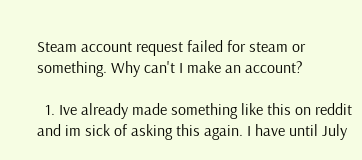Steam account request failed for steam or something. Why can't I make an account?

  1. Ive already made something like this on reddit and im sick of asking this again. I have until July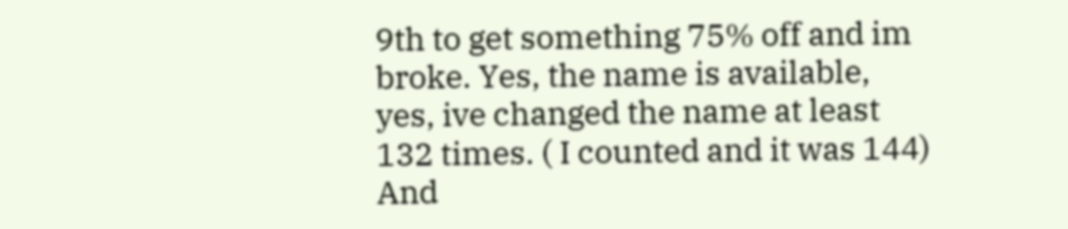9th to get something 75% off and im broke. Yes, the name is available, yes, ive changed the name at least 132 times. ( I counted and it was 144) And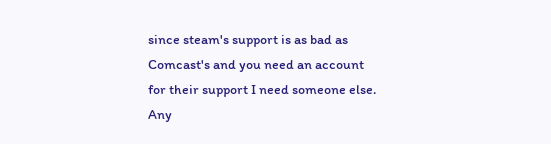since steam's support is as bad as Comcast's and you need an account for their support I need someone else. Any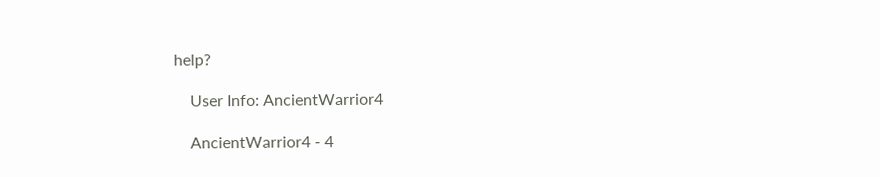help?

    User Info: AncientWarrior4

    AncientWarrior4 - 4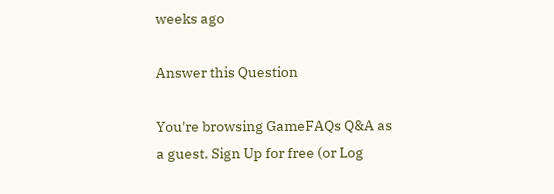weeks ago

Answer this Question

You're browsing GameFAQs Q&A as a guest. Sign Up for free (or Log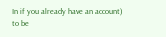In if you already have an account) to be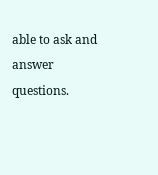able to ask and answer questions.